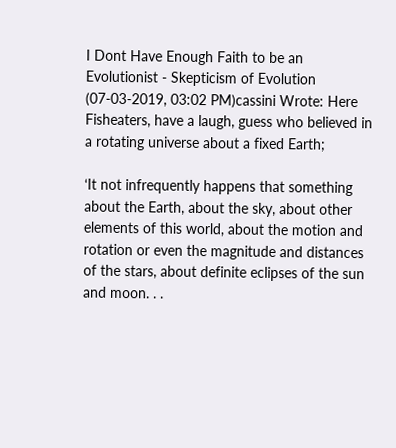I Dont Have Enough Faith to be an Evolutionist - Skepticism of Evolution
(07-03-2019, 03:02 PM)cassini Wrote: Here Fisheaters, have a laugh, guess who believed in a rotating universe about a fixed Earth;

‘It not infrequently happens that something about the Earth, about the sky, about other elements of this world, about the motion and rotation or even the magnitude and distances of the stars, about definite eclipses of the sun and moon. . .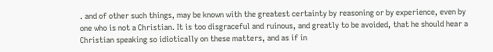. and of other such things, may be known with the greatest certainty by reasoning or by experience, even by one who is not a Christian. It is too disgraceful and ruinous, and greatly to be avoided, that he should hear a Christian speaking so idiotically on these matters, and as if in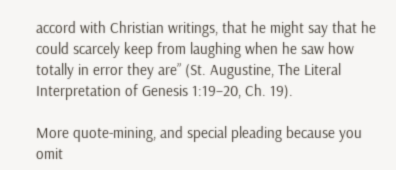accord with Christian writings, that he might say that he could scarcely keep from laughing when he saw how totally in error they are” (St. Augustine, The Literal Interpretation of Genesis 1:19–20, Ch. 19).

More quote-mining, and special pleading because you omit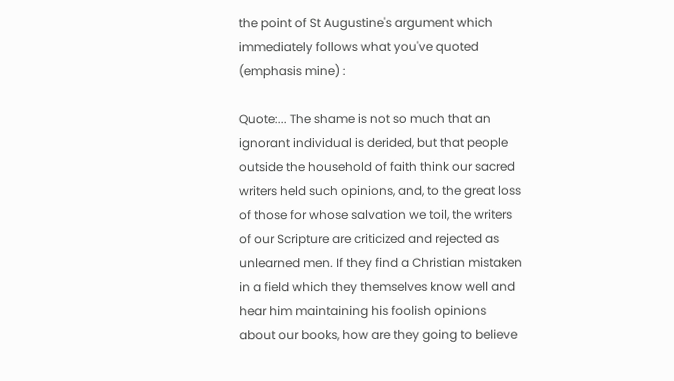the point of St Augustine's argument which immediately follows what you've quoted (emphasis mine) :

Quote:... The shame is not so much that an ignorant individual is derided, but that people outside the household of faith think our sacred writers held such opinions, and, to the great loss of those for whose salvation we toil, the writers of our Scripture are criticized and rejected as unlearned men. If they find a Christian mistaken in a field which they themselves know well and hear him maintaining his foolish opinions about our books, how are they going to believe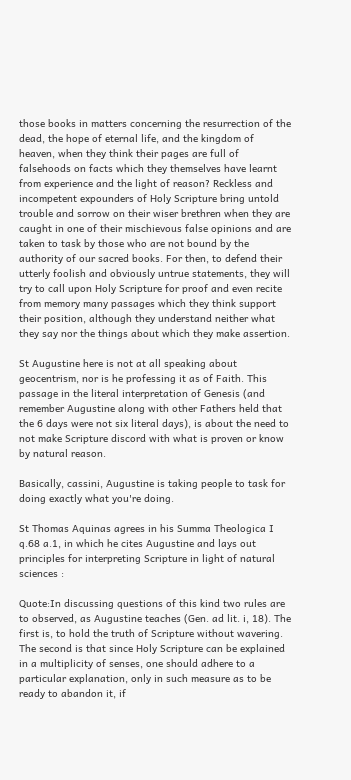those books in matters concerning the resurrection of the dead, the hope of eternal life, and the kingdom of heaven, when they think their pages are full of falsehoods on facts which they themselves have learnt from experience and the light of reason? Reckless and incompetent expounders of Holy Scripture bring untold trouble and sorrow on their wiser brethren when they are caught in one of their mischievous false opinions and are taken to task by those who are not bound by the authority of our sacred books. For then, to defend their utterly foolish and obviously untrue statements, they will try to call upon Holy Scripture for proof and even recite from memory many passages which they think support their position, although they understand neither what they say nor the things about which they make assertion.

St Augustine here is not at all speaking about geocentrism, nor is he professing it as of Faith. This passage in the literal interpretation of Genesis (and remember Augustine along with other Fathers held that the 6 days were not six literal days), is about the need to not make Scripture discord with what is proven or know by natural reason.

Basically, cassini, Augustine is taking people to task for doing exactly what you're doing.

St Thomas Aquinas agrees in his Summa Theologica I q.68 a.1, in which he cites Augustine and lays out principles for interpreting Scripture in light of natural sciences :

Quote:In discussing questions of this kind two rules are to observed, as Augustine teaches (Gen. ad lit. i, 18). The first is, to hold the truth of Scripture without wavering. The second is that since Holy Scripture can be explained in a multiplicity of senses, one should adhere to a particular explanation, only in such measure as to be ready to abandon it, if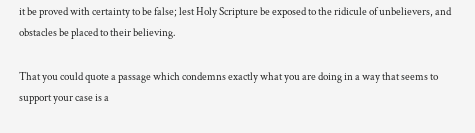it be proved with certainty to be false; lest Holy Scripture be exposed to the ridicule of unbelievers, and obstacles be placed to their believing.

That you could quote a passage which condemns exactly what you are doing in a way that seems to support your case is a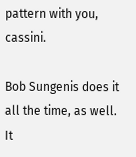pattern with you, cassini.

Bob Sungenis does it all the time, as well. It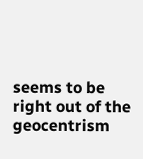seems to be right out of the geocentrism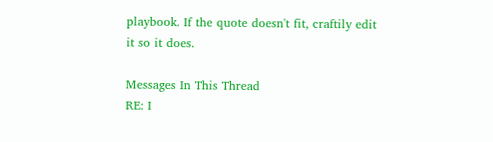playbook. If the quote doesn't fit, craftily edit it so it does.

Messages In This Thread
RE: I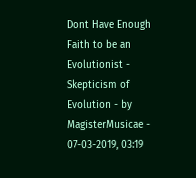Dont Have Enough Faith to be an Evolutionist - Skepticism of Evolution - by MagisterMusicae - 07-03-2019, 03:19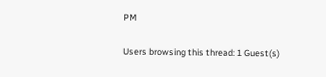PM

Users browsing this thread: 1 Guest(s)